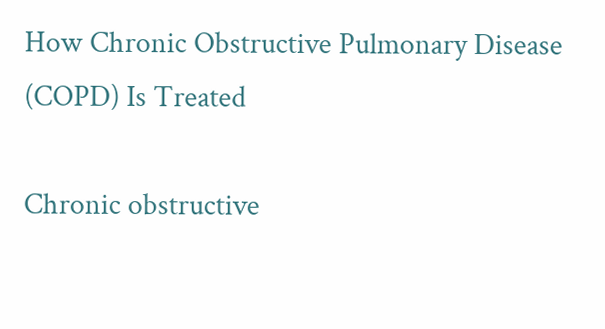How Chronic Obstructive Pulmonary Disease (COPD) Is Treated

Chronic obstructive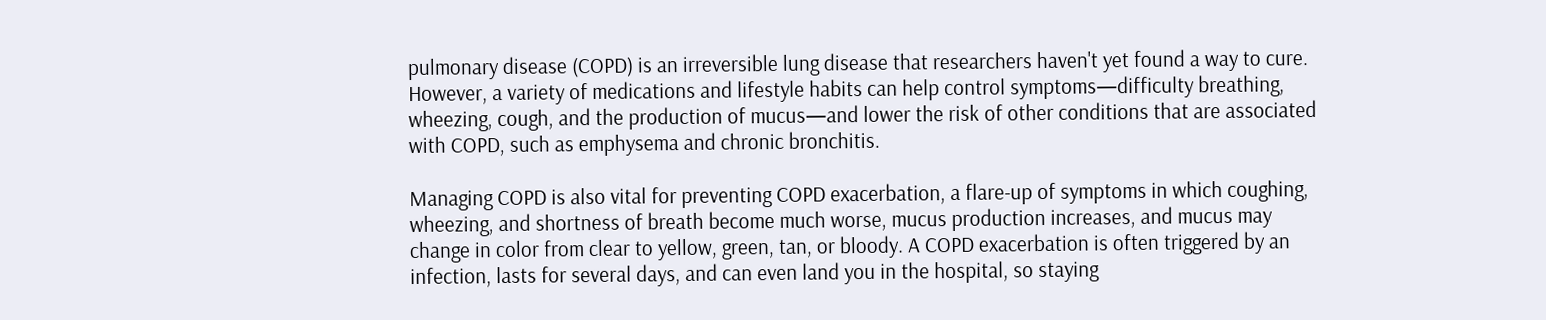pulmonary disease (COPD) is an irreversible lung disease that researchers haven't yet found a way to cure. However, a variety of medications and lifestyle habits can help control symptoms—difficulty breathing, wheezing, cough, and the production of mucus—and lower the risk of other conditions that are associated with COPD, such as emphysema and chronic bronchitis.

Managing COPD is also vital for preventing COPD exacerbation, a flare-up of symptoms in which coughing, wheezing, and shortness of breath become much worse, mucus production increases, and mucus may change in color from clear to yellow, green, tan, or bloody. A COPD exacerbation is often triggered by an infection, lasts for several days, and can even land you in the hospital, so staying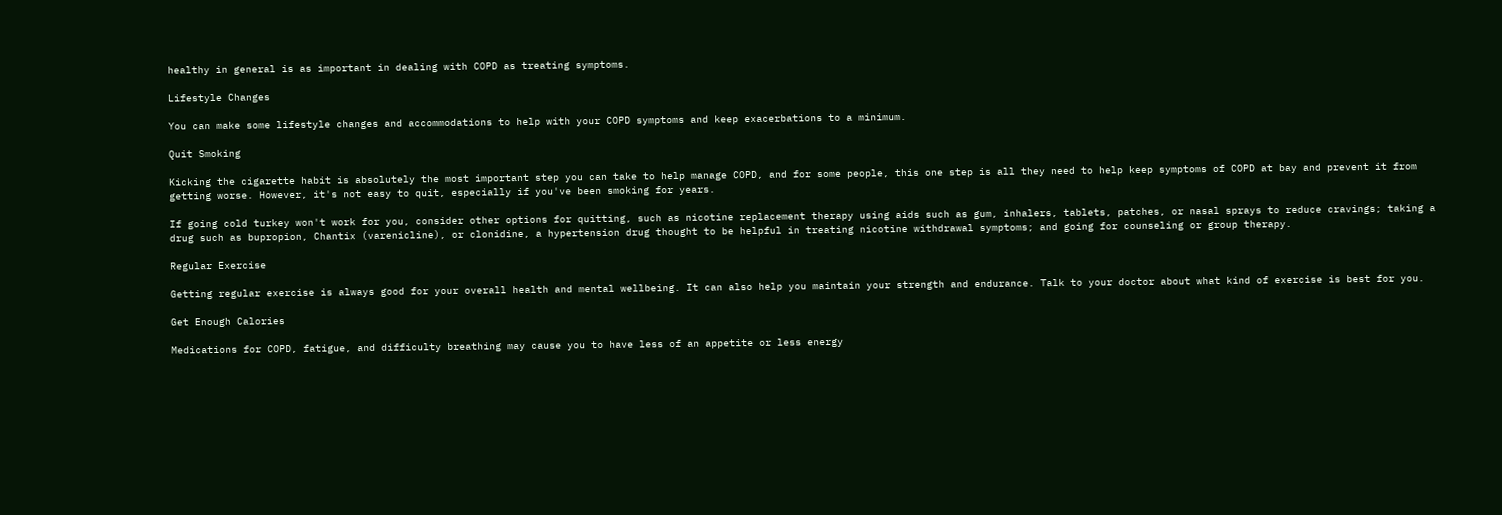healthy in general is as important in dealing with COPD as treating symptoms.

Lifestyle Changes

You can make some lifestyle changes and accommodations to help with your COPD symptoms and keep exacerbations to a minimum.

Quit Smoking

Kicking the cigarette habit is absolutely the most important step you can take to help manage COPD, and for some people, this one step is all they need to help keep symptoms of COPD at bay and prevent it from getting worse. However, it's not easy to quit, especially if you've been smoking for years.

If going cold turkey won't work for you, consider other options for quitting, such as nicotine replacement therapy using aids such as gum, inhalers, tablets, patches, or nasal sprays to reduce cravings; taking a drug such as bupropion, Chantix (varenicline), or clonidine, a hypertension drug thought to be helpful in treating nicotine withdrawal symptoms; and going for counseling or group therapy.

Regular Exercise

Getting regular exercise is always good for your overall health and mental wellbeing. It can also help you maintain your strength and endurance. Talk to your doctor about what kind of exercise is best for you.

Get Enough Calories

Medications for COPD, fatigue, and difficulty breathing may cause you to have less of an appetite or less energy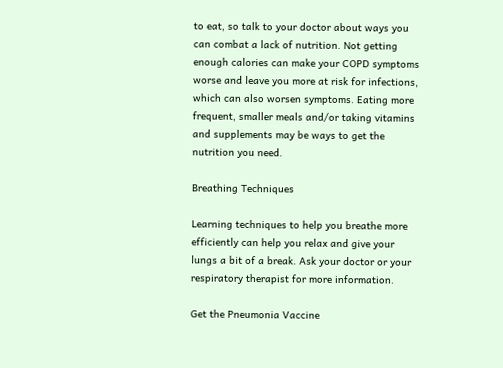to eat, so talk to your doctor about ways you can combat a lack of nutrition. Not getting enough calories can make your COPD symptoms worse and leave you more at risk for infections, which can also worsen symptoms. Eating more frequent, smaller meals and/or taking vitamins and supplements may be ways to get the nutrition you need.

Breathing Techniques

Learning techniques to help you breathe more efficiently can help you relax and give your lungs a bit of a break. Ask your doctor or your respiratory therapist for more information.

Get the Pneumonia Vaccine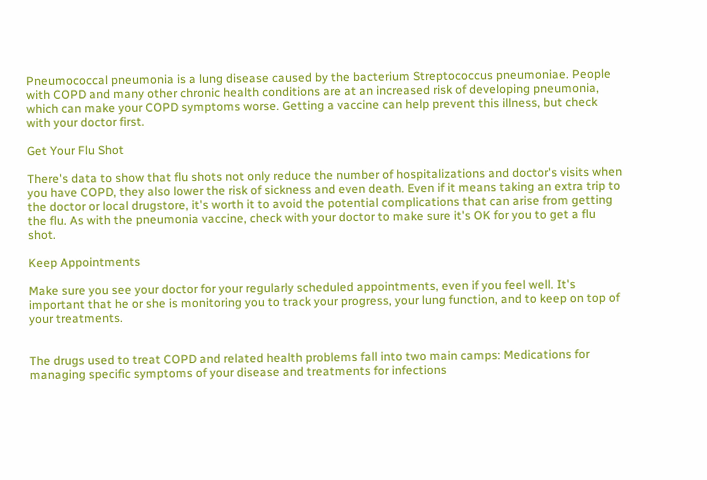Pneumococcal pneumonia is a lung disease caused by the bacterium Streptococcus pneumoniae. People with COPD and many other chronic health conditions are at an increased risk of developing pneumonia, which can make your COPD symptoms worse. Getting a vaccine can help prevent this illness, but check with your doctor first.

Get Your Flu Shot

There's data to show that flu shots not only reduce the number of hospitalizations and doctor's visits when you have COPD, they also lower the risk of sickness and even death. Even if it means taking an extra trip to the doctor or local drugstore, it's worth it to avoid the potential complications that can arise from getting the flu. As with the pneumonia vaccine, check with your doctor to make sure it's OK for you to get a flu shot.

Keep Appointments

Make sure you see your doctor for your regularly scheduled appointments, even if you feel well. It's important that he or she is monitoring you to track your progress, your lung function, and to keep on top of your treatments.


The drugs used to treat COPD and related health problems fall into two main camps: Medications for managing specific symptoms of your disease and treatments for infections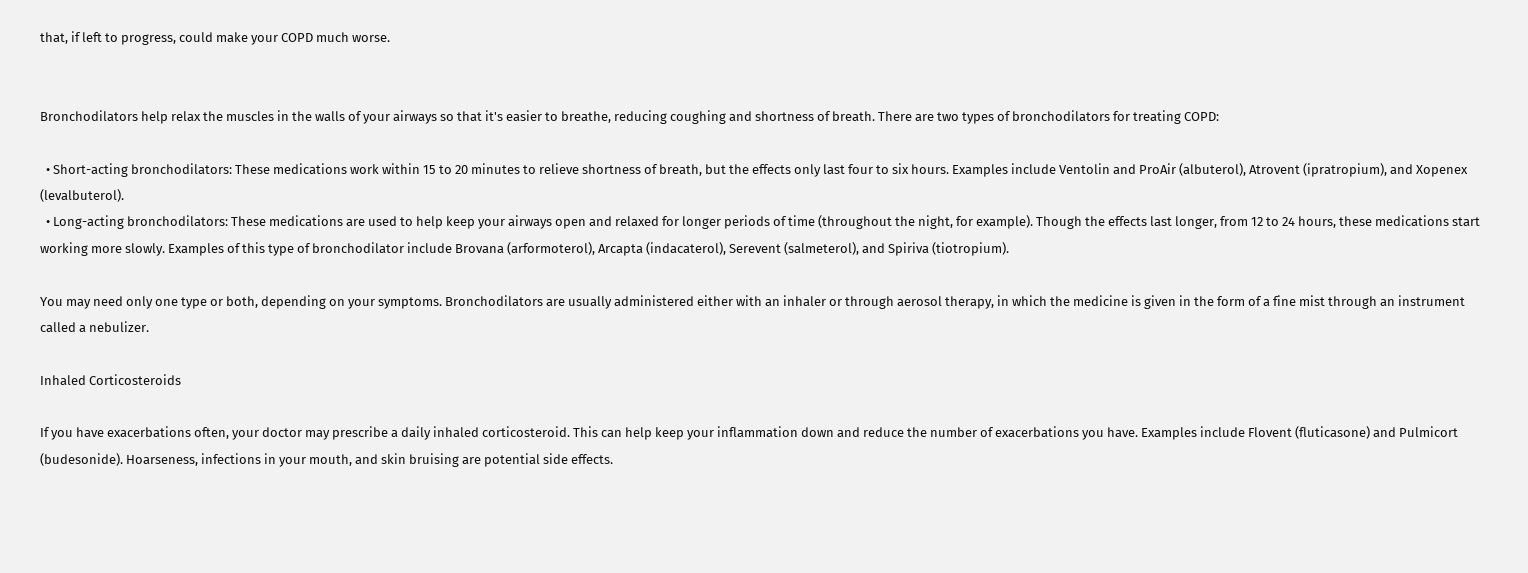that, if left to progress, could make your COPD much worse.


Bronchodilators help relax the muscles in the walls of your airways so that it's easier to breathe, reducing coughing and shortness of breath. There are two types of bronchodilators for treating COPD:

  • Short-acting bronchodilators: These medications work within 15 to 20 minutes to relieve shortness of breath, but the effects only last four to six hours. Examples include Ventolin and ProAir (albuterol), Atrovent (ipratropium), and Xopenex (levalbuterol).
  • Long-acting bronchodilators: These medications are used to help keep your airways open and relaxed for longer periods of time (throughout the night, for example). Though the effects last longer, from 12 to 24 hours, these medications start working more slowly. Examples of this type of bronchodilator include Brovana (arformoterol), Arcapta (indacaterol), Serevent (salmeterol), and Spiriva (tiotropium).

You may need only one type or both, depending on your symptoms. Bronchodilators are usually administered either with an inhaler or through aerosol therapy, in which the medicine is given in the form of a fine mist through an instrument called a nebulizer.

Inhaled Corticosteroids

If you have exacerbations often, your doctor may prescribe a daily inhaled corticosteroid. This can help keep your inflammation down and reduce the number of exacerbations you have. Examples include Flovent (fluticasone) and Pulmicort (budesonide). Hoarseness, infections in your mouth, and skin bruising are potential side effects.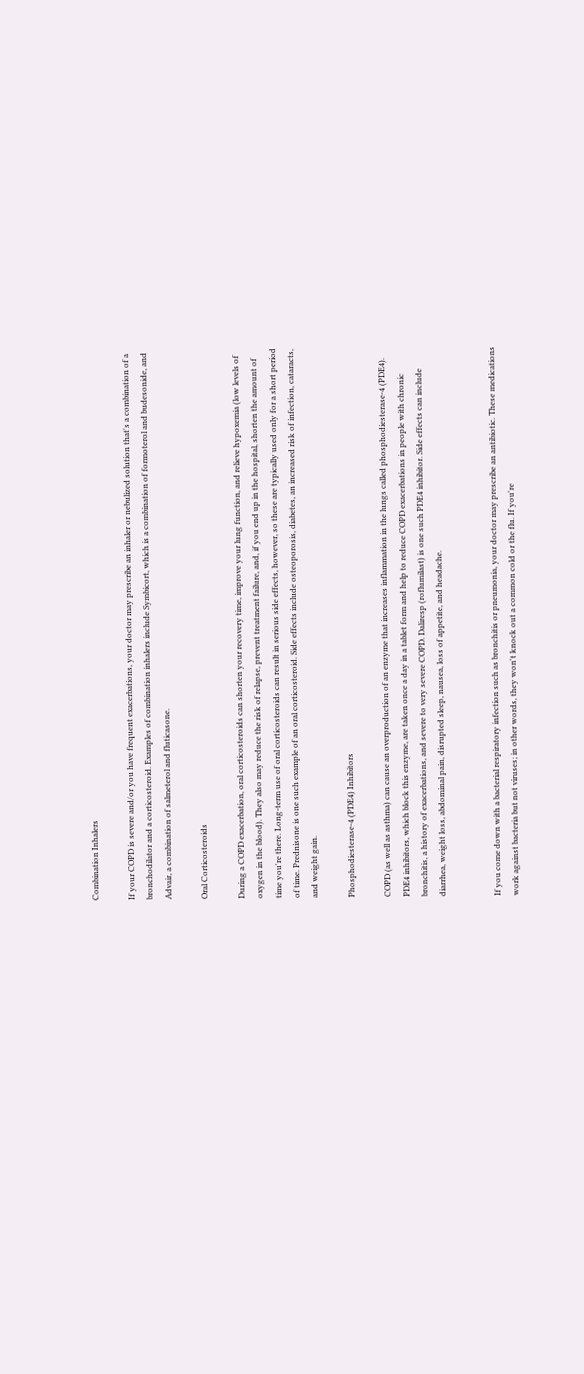Combination Inhalers

If your COPD is severe and/or you have frequent exacerbations, your doctor may prescribe an inhaler or nebulized solution that's a combination of a bronchodilator and a corticosteroid. Examples of combination inhalers include Symbicort, which is a combination of formoterol and budesonide, and Advair, a combination of salmeterol and fluticasone.

Oral Corticosteroids

During a COPD exacerbation, oral corticosteroids can shorten your recovery time, improve your lung function, and relieve hypoxemia (low levels of oxygen in the blood). They also may reduce the risk of relapse, prevent treatment failure, and, if you end up in the hospital, shorten the amount of time you're there. Long-term use of oral corticosteroids can result in serious side effects, however, so these are typically used only for a short period of time. Prednisone is one such example of an oral corticosteroid. Side effects include osteoporosis, diabetes, an increased risk of infection, cataracts, and weight gain.

Phosphodiesterase-4 (PDE4) Inhibitors

COPD (as well as asthma) can cause an overproduction of an enzyme that increases inflammation in the lungs called phosphodiesterase-4 (PDE4). PDE4 inhibitors, which block this enzyme, are taken once a day in a tablet form and help to reduce COPD exacerbations in people with chronic bronchitis, a history of exacerbations, and severe to very severe COPD. Daliresp (roflumilast) is one such PDE4 inhibitor. Side effects can include diarrhea, weight loss, abdominal pain, disrupted sleep, nausea, loss of appetite, and headache.


If you come down with a bacterial respiratory infection such as bronchitis or pneumonia, your doctor may prescribe an antibiotic. These medications work against bacteria but not viruses; in other words, they won't knock out a common cold or the flu. If you're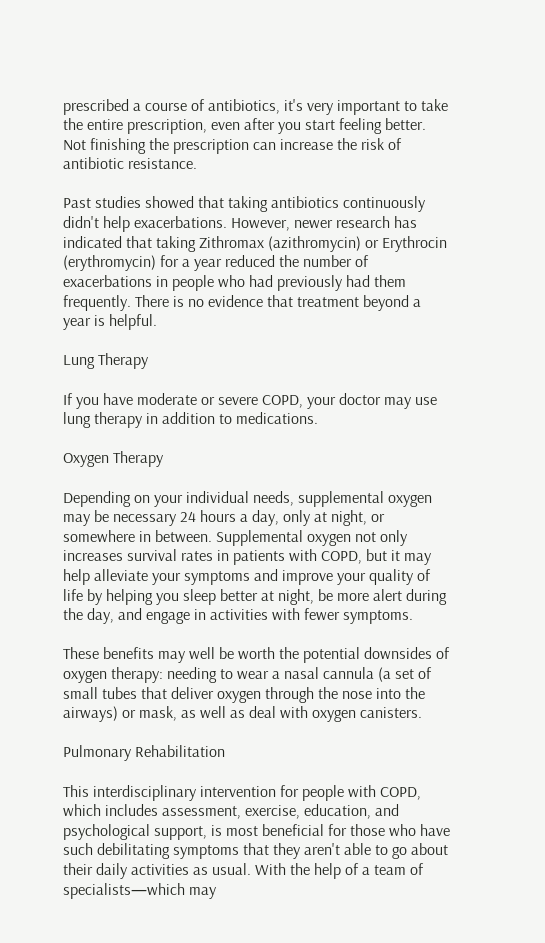prescribed a course of antibiotics, it's very important to take the entire prescription, even after you start feeling better. Not finishing the prescription can increase the risk of antibiotic resistance.

Past studies showed that taking antibiotics continuously didn't help exacerbations. However, newer research has indicated that taking Zithromax (azithromycin) or Erythrocin (erythromycin) for a year reduced the number of exacerbations in people who had previously had them frequently. There is no evidence that treatment beyond a year is helpful.

Lung Therapy

If you have moderate or severe COPD, your doctor may use lung therapy in addition to medications.

Oxygen Therapy

Depending on your individual needs, supplemental oxygen may be necessary 24 hours a day, only at night, or somewhere in between. Supplemental oxygen not only increases survival rates in patients with COPD, but it may help alleviate your symptoms and improve your quality of life by helping you sleep better at night, be more alert during the day, and engage in activities with fewer symptoms.

These benefits may well be worth the potential downsides of oxygen therapy: needing to wear a nasal cannula (a set of small tubes that deliver oxygen through the nose into the airways) or mask, as well as deal with oxygen canisters.

Pulmonary Rehabilitation

This interdisciplinary intervention for people with COPD, which includes assessment, exercise, education, and psychological support, is most beneficial for those who have such debilitating symptoms that they aren't able to go about their daily activities as usual. With the help of a team of specialists—which may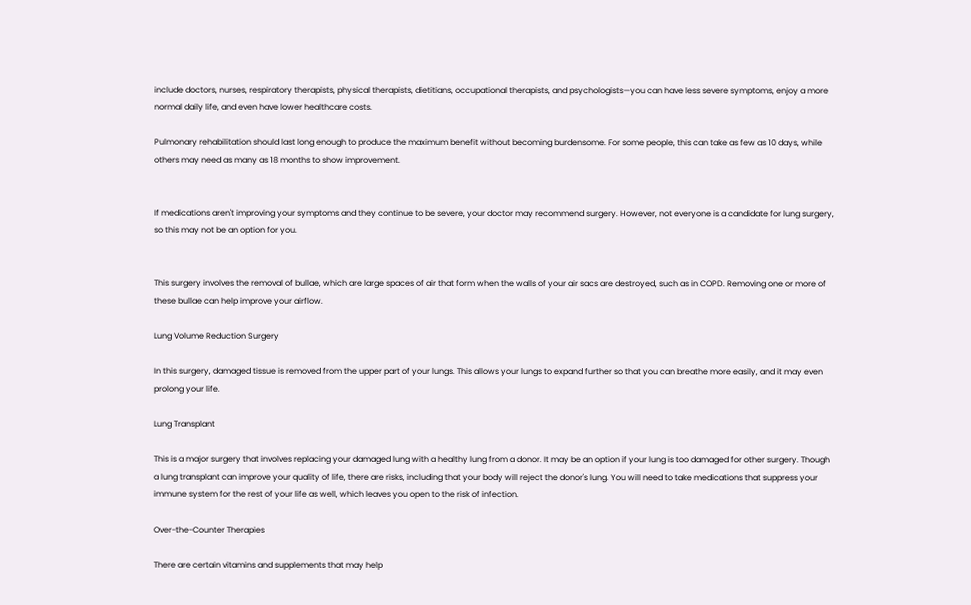include doctors, nurses, respiratory therapists, physical therapists, dietitians, occupational therapists, and psychologists—you can have less severe symptoms, enjoy a more normal daily life, and even have lower healthcare costs.

Pulmonary rehabilitation should last long enough to produce the maximum benefit without becoming burdensome. For some people, this can take as few as 10 days, while others may need as many as 18 months to show improvement.


If medications aren't improving your symptoms and they continue to be severe, your doctor may recommend surgery. However, not everyone is a candidate for lung surgery, so this may not be an option for you.


This surgery involves the removal of bullae, which are large spaces of air that form when the walls of your air sacs are destroyed, such as in COPD. Removing one or more of these bullae can help improve your airflow.

Lung Volume Reduction Surgery

In this surgery, damaged tissue is removed from the upper part of your lungs. This allows your lungs to expand further so that you can breathe more easily, and it may even prolong your life.

Lung Transplant

This is a major surgery that involves replacing your damaged lung with a healthy lung from a donor. It may be an option if your lung is too damaged for other surgery. Though a lung transplant can improve your quality of life, there are risks, including that your body will reject the donor's lung. You will need to take medications that suppress your immune system for the rest of your life as well, which leaves you open to the risk of infection.

Over-the-Counter Therapies

There are certain vitamins and supplements that may help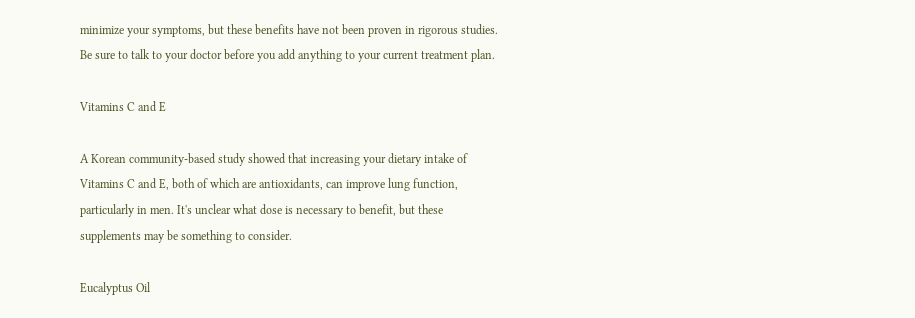minimize your symptoms, but these benefits have not been proven in rigorous studies. Be sure to talk to your doctor before you add anything to your current treatment plan.

Vitamins C and E

A Korean community-based study showed that increasing your dietary intake of Vitamins C and E, both of which are antioxidants, can improve lung function, particularly in men. It's unclear what dose is necessary to benefit, but these supplements may be something to consider.

Eucalyptus Oil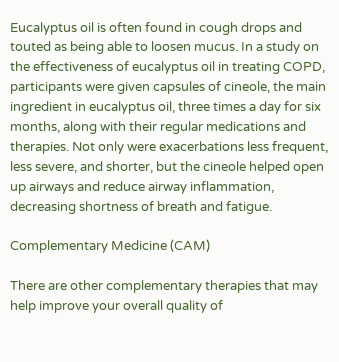Eucalyptus oil is often found in cough drops and touted as being able to loosen mucus. In a study on the effectiveness of eucalyptus oil in treating COPD, participants were given capsules of cineole, the main ingredient in eucalyptus oil, three times a day for six months, along with their regular medications and therapies. Not only were exacerbations less frequent, less severe, and shorter, but the cineole helped open up airways and reduce airway inflammation, decreasing shortness of breath and fatigue.

Complementary Medicine (CAM)

There are other complementary therapies that may help improve your overall quality of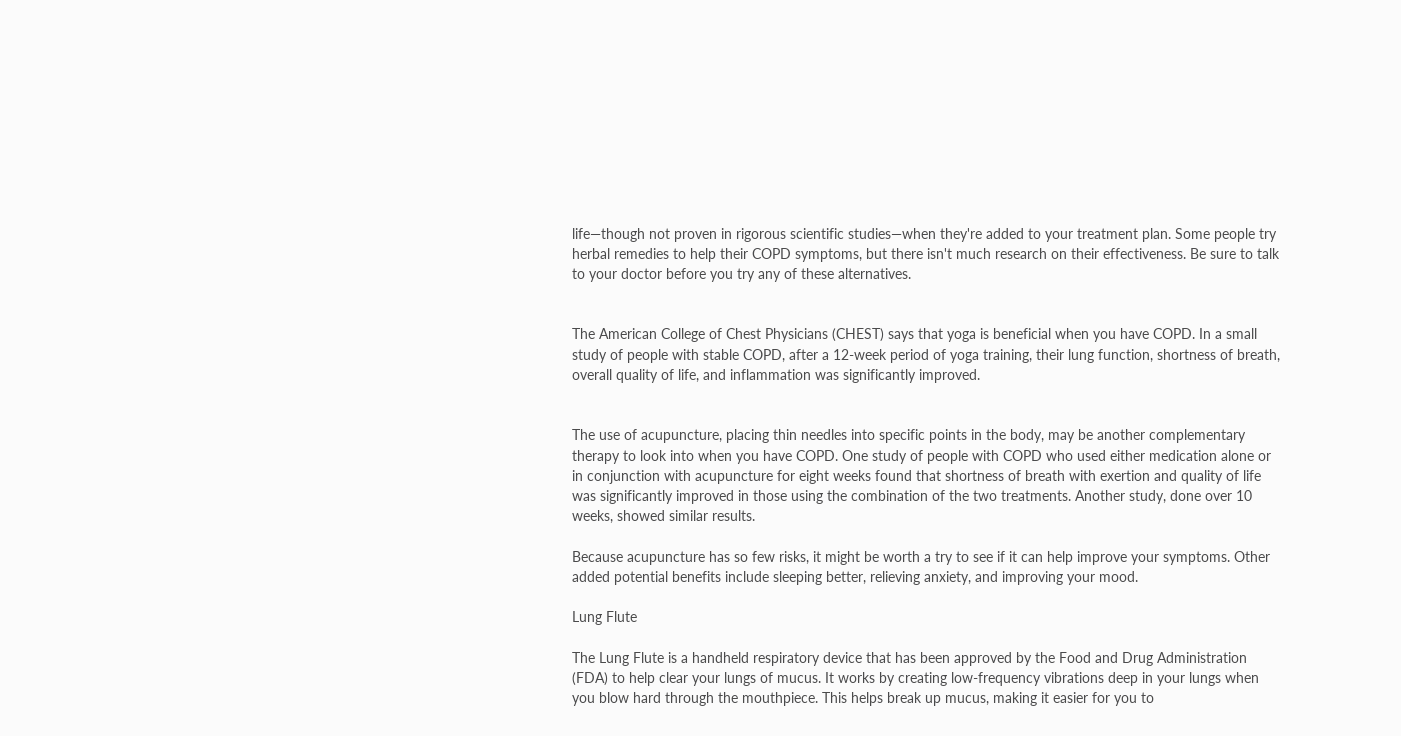life—though not proven in rigorous scientific studies—when they're added to your treatment plan. Some people try herbal remedies to help their COPD symptoms, but there isn't much research on their effectiveness. Be sure to talk to your doctor before you try any of these alternatives.


The American College of Chest Physicians (CHEST) says that yoga is beneficial when you have COPD. In a small study of people with stable COPD, after a 12-week period of yoga training, their lung function, shortness of breath, overall quality of life, and inflammation was significantly improved.


The use of acupuncture, placing thin needles into specific points in the body, may be another complementary therapy to look into when you have COPD. One study of people with COPD who used either medication alone or in conjunction with acupuncture for eight weeks found that shortness of breath with exertion and quality of life was significantly improved in those using the combination of the two treatments. Another study, done over 10 weeks, showed similar results.

Because acupuncture has so few risks, it might be worth a try to see if it can help improve your symptoms. Other added potential benefits include sleeping better, relieving anxiety, and improving your mood.

Lung Flute

The Lung Flute is a handheld respiratory device that has been approved by the Food and Drug Administration (FDA) to help clear your lungs of mucus. It works by creating low-frequency vibrations deep in your lungs when you blow hard through the mouthpiece. This helps break up mucus, making it easier for you to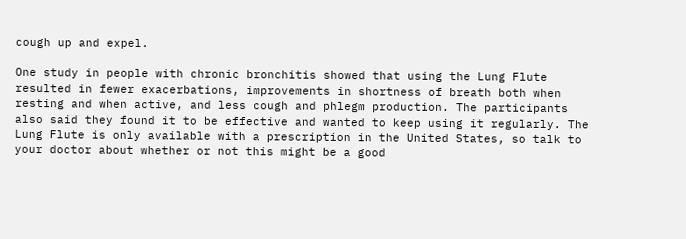cough up and expel.

One study in people with chronic bronchitis showed that using the Lung Flute resulted in fewer exacerbations, improvements in shortness of breath both when resting and when active, and less cough and phlegm production. The participants also said they found it to be effective and wanted to keep using it regularly. The Lung Flute is only available with a prescription in the United States, so talk to your doctor about whether or not this might be a good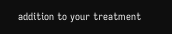addition to your treatment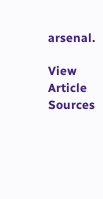arsenal.

View Article Sources